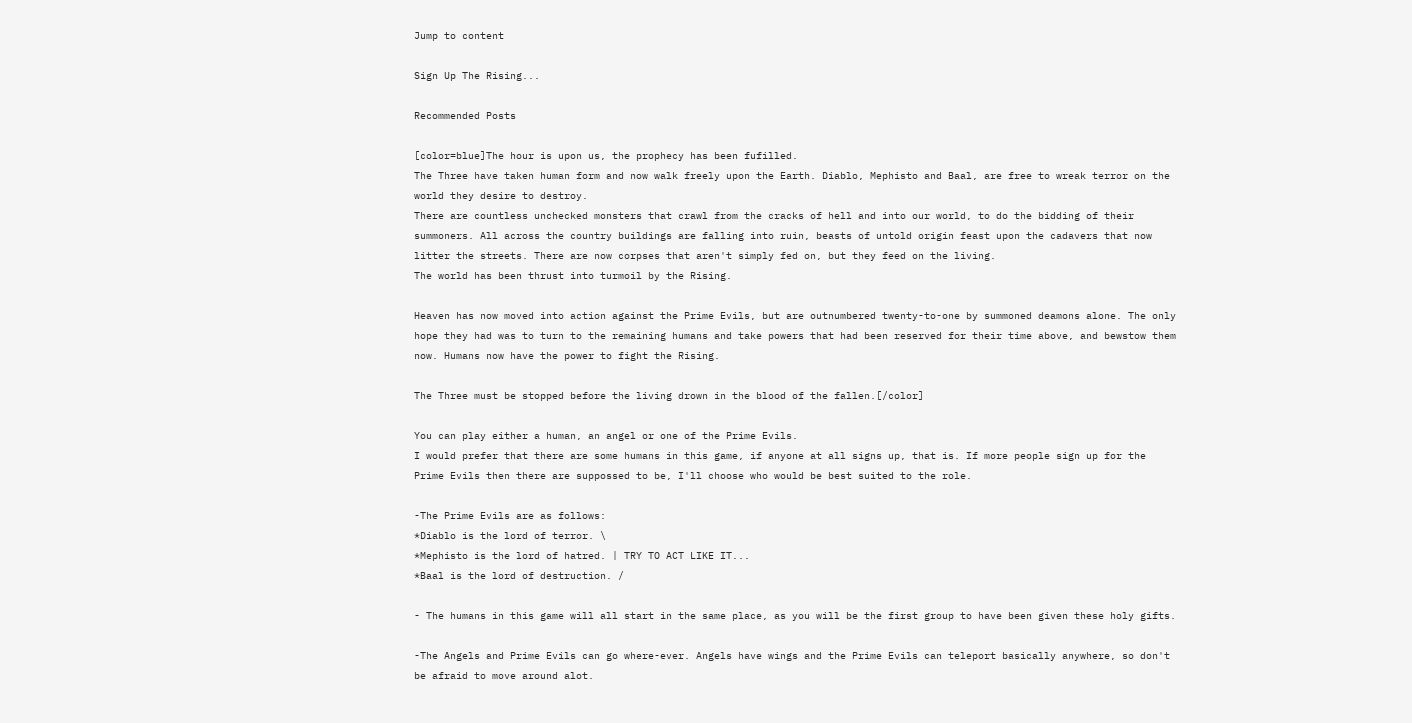Jump to content

Sign Up The Rising...

Recommended Posts

[color=blue]The hour is upon us, the prophecy has been fufilled.
The Three have taken human form and now walk freely upon the Earth. Diablo, Mephisto and Baal, are free to wreak terror on the world they desire to destroy.
There are countless unchecked monsters that crawl from the cracks of hell and into our world, to do the bidding of their summoners. All across the country buildings are falling into ruin, beasts of untold origin feast upon the cadavers that now litter the streets. There are now corpses that aren't simply fed on, but they feed on the living.
The world has been thrust into turmoil by the Rising.

Heaven has now moved into action against the Prime Evils, but are outnumbered twenty-to-one by summoned deamons alone. The only hope they had was to turn to the remaining humans and take powers that had been reserved for their time above, and bewstow them now. Humans now have the power to fight the Rising.

The Three must be stopped before the living drown in the blood of the fallen.[/color]

You can play either a human, an angel or one of the Prime Evils.
I would prefer that there are some humans in this game, if anyone at all signs up, that is. If more people sign up for the Prime Evils then there are suppossed to be, I'll choose who would be best suited to the role.

-The Prime Evils are as follows:
*Diablo is the lord of terror. \
*Mephisto is the lord of hatred. | TRY TO ACT LIKE IT...
*Baal is the lord of destruction. /

- The humans in this game will all start in the same place, as you will be the first group to have been given these holy gifts.

-The Angels and Prime Evils can go where-ever. Angels have wings and the Prime Evils can teleport basically anywhere, so don't be afraid to move around alot.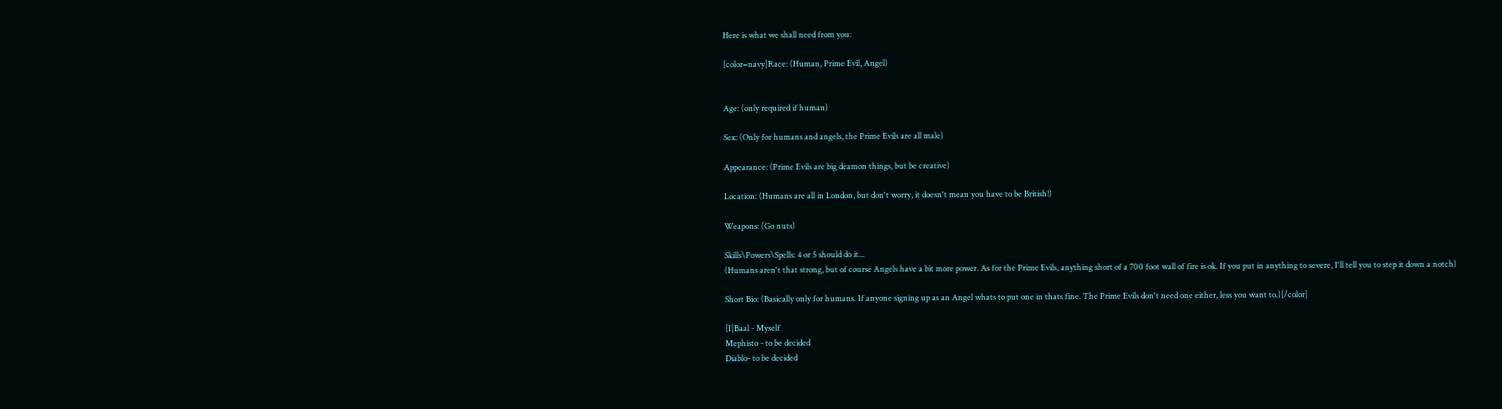Here is what we shall need from you:

[color=navy]Race: (Human, Prime Evil, Angel)


Age: (only required if human)

Sex: (Only for humans and angels, the Prime Evils are all male)

Appearance: (Prime Evils are big deamon things, but be creative)

Location: (Humans are all in London, but don't worry, it doesn't mean you have to be British!)

Weapons: (Go nuts)

Skills\Powers\Spells: 4 or 5 should do it...
(Humans aren't that strong, but of course Angels have a bit more power. As for the Prime Evils, anything short of a 700 foot wall of fire is ok. If you put in anything to severe, I'll tell you to step it down a notch)

Short Bio: (Basically only for humans. If anyone signing up as an Angel whats to put one in thats fine. The Prime Evils don't need one either, less you want to.)[/color]

[I]Baal - Myself
Mephisto - to be decided
Diablo- to be decided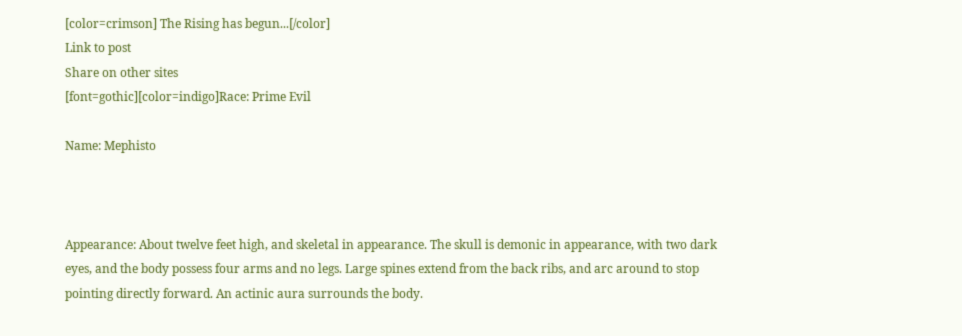[color=crimson] The Rising has begun...[/color]
Link to post
Share on other sites
[font=gothic][color=indigo]Race: Prime Evil

Name: Mephisto



Appearance: About twelve feet high, and skeletal in appearance. The skull is demonic in appearance, with two dark eyes, and the body possess four arms and no legs. Large spines extend from the back ribs, and arc around to stop pointing directly forward. An actinic aura surrounds the body.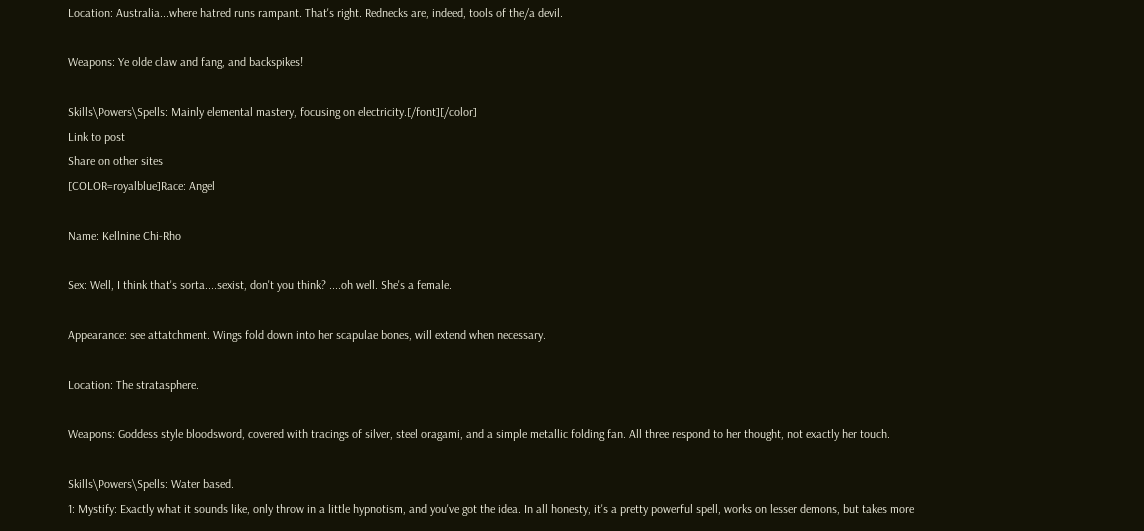Location: Australia...where hatred runs rampant. That's right. Rednecks are, indeed, tools of the/a devil.

Weapons: Ye olde claw and fang, and backspikes!

Skills\Powers\Spells: Mainly elemental mastery, focusing on electricity.[/font][/color]
Link to post
Share on other sites
[COLOR=royalblue]Race: Angel

Name: Kellnine Chi-Rho

Sex: Well, I think that's sorta....sexist, don't you think? ....oh well. She's a female.

Appearance: see attatchment. Wings fold down into her scapulae bones, will extend when necessary.

Location: The stratasphere.

Weapons: Goddess style bloodsword, covered with tracings of silver, steel oragami, and a simple metallic folding fan. All three respond to her thought, not exactly her touch.

Skills\Powers\Spells: Water based.
1: Mystify: Exactly what it sounds like, only throw in a little hypnotism, and you've got the idea. In all honesty, it's a pretty powerful spell, works on lesser demons, but takes more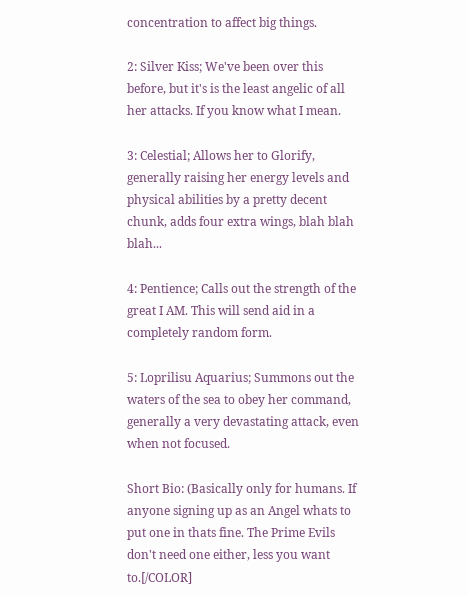concentration to affect big things.

2: Silver Kiss; We've been over this before, but it's is the least angelic of all her attacks. If you know what I mean.

3: Celestial; Allows her to Glorify, generally raising her energy levels and physical abilities by a pretty decent chunk, adds four extra wings, blah blah blah...

4: Pentience; Calls out the strength of the great I AM. This will send aid in a completely random form.

5: Loprilisu Aquarius; Summons out the waters of the sea to obey her command, generally a very devastating attack, even when not focused.

Short Bio: (Basically only for humans. If anyone signing up as an Angel whats to put one in thats fine. The Prime Evils don't need one either, less you want to.[/COLOR]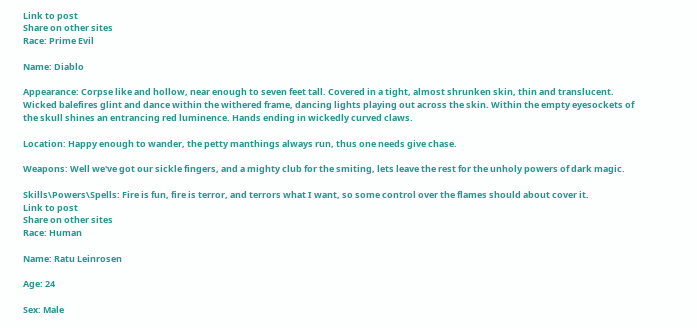Link to post
Share on other sites
Race: Prime Evil

Name: Diablo

Appearance: Corpse like and hollow, near enough to seven feet tall. Covered in a tight, almost shrunken skin, thin and translucent. Wicked balefires glint and dance within the withered frame, dancing lights playing out across the skin. Within the empty eyesockets of the skull shines an entrancing red luminence. Hands ending in wickedly curved claws.

Location: Happy enough to wander, the petty manthings always run, thus one needs give chase.

Weapons: Well we've got our sickle fingers, and a mighty club for the smiting, lets leave the rest for the unholy powers of dark magic.

Skills\Powers\Spells: Fire is fun, fire is terror, and terrors what I want, so some control over the flames should about cover it.
Link to post
Share on other sites
Race: Human

Name: Ratu Leinrosen

Age: 24

Sex: Male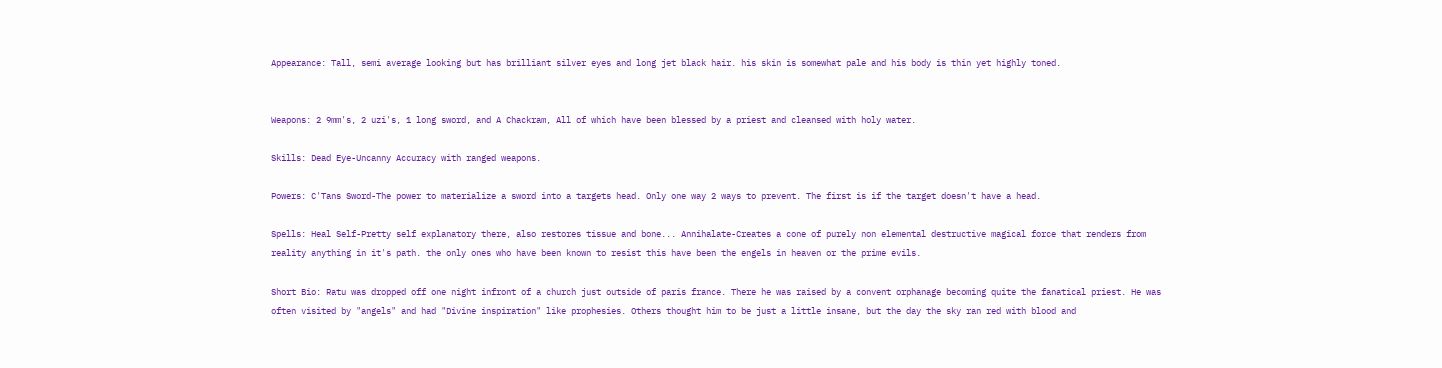Appearance: Tall, semi average looking but has brilliant silver eyes and long jet black hair. his skin is somewhat pale and his body is thin yet highly toned.


Weapons: 2 9mm's, 2 uzi's, 1 long sword, and A Chackram, All of which have been blessed by a priest and cleansed with holy water.

Skills: Dead Eye-Uncanny Accuracy with ranged weapons.

Powers: C'Tans Sword-The power to materialize a sword into a targets head. Only one way 2 ways to prevent. The first is if the target doesn't have a head.

Spells: Heal Self-Pretty self explanatory there, also restores tissue and bone... Annihalate-Creates a cone of purely non elemental destructive magical force that renders from reality anything in it's path. the only ones who have been known to resist this have been the engels in heaven or the prime evils.

Short Bio: Ratu was dropped off one night infront of a church just outside of paris france. There he was raised by a convent orphanage becoming quite the fanatical priest. He was often visited by "angels" and had "Divine inspiration" like prophesies. Others thought him to be just a little insane, but the day the sky ran red with blood and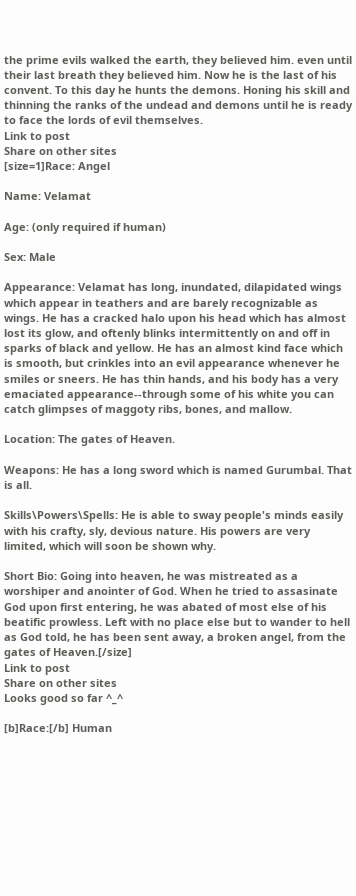the prime evils walked the earth, they believed him. even until their last breath they believed him. Now he is the last of his convent. To this day he hunts the demons. Honing his skill and thinning the ranks of the undead and demons until he is ready to face the lords of evil themselves.
Link to post
Share on other sites
[size=1]Race: Angel

Name: Velamat

Age: (only required if human)

Sex: Male

Appearance: Velamat has long, inundated, dilapidated wings which appear in teathers and are barely recognizable as wings. He has a cracked halo upon his head which has almost lost its glow, and oftenly blinks intermittently on and off in sparks of black and yellow. He has an almost kind face which is smooth, but crinkles into an evil appearance whenever he smiles or sneers. He has thin hands, and his body has a very emaciated appearance--through some of his white you can catch glimpses of maggoty ribs, bones, and mallow.

Location: The gates of Heaven.

Weapons: He has a long sword which is named Gurumbal. That is all.

Skills\Powers\Spells: He is able to sway people's minds easily with his crafty, sly, devious nature. His powers are very limited, which will soon be shown why.

Short Bio: Going into heaven, he was mistreated as a worshiper and anointer of God. When he tried to assasinate God upon first entering, he was abated of most else of his beatific prowless. Left with no place else but to wander to hell as God told, he has been sent away, a broken angel, from the gates of Heaven.[/size]
Link to post
Share on other sites
Looks good so far ^_^

[b]Race:[/b] Human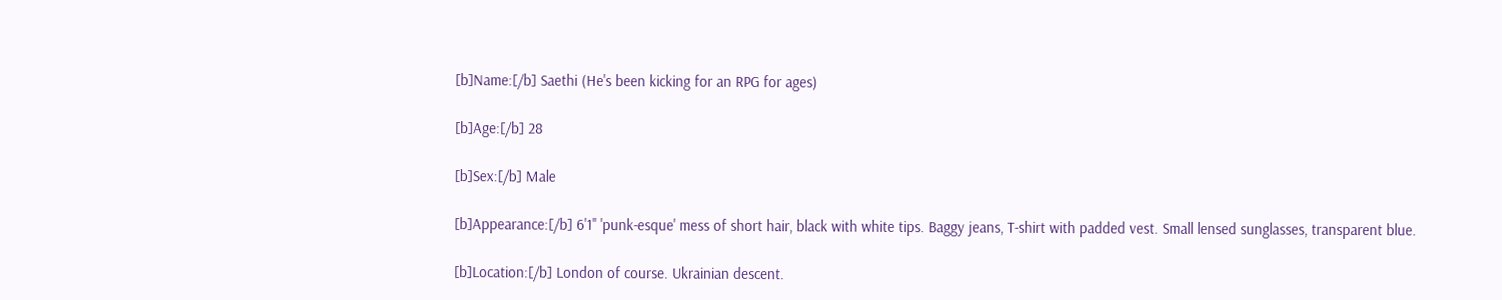[b]Name:[/b] Saethi (He's been kicking for an RPG for ages)

[b]Age:[/b] 28

[b]Sex:[/b] Male

[b]Appearance:[/b] 6'1'' 'punk-esque' mess of short hair, black with white tips. Baggy jeans, T-shirt with padded vest. Small lensed sunglasses, transparent blue.

[b]Location:[/b] London of course. Ukrainian descent.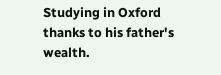Studying in Oxford thanks to his father's wealth.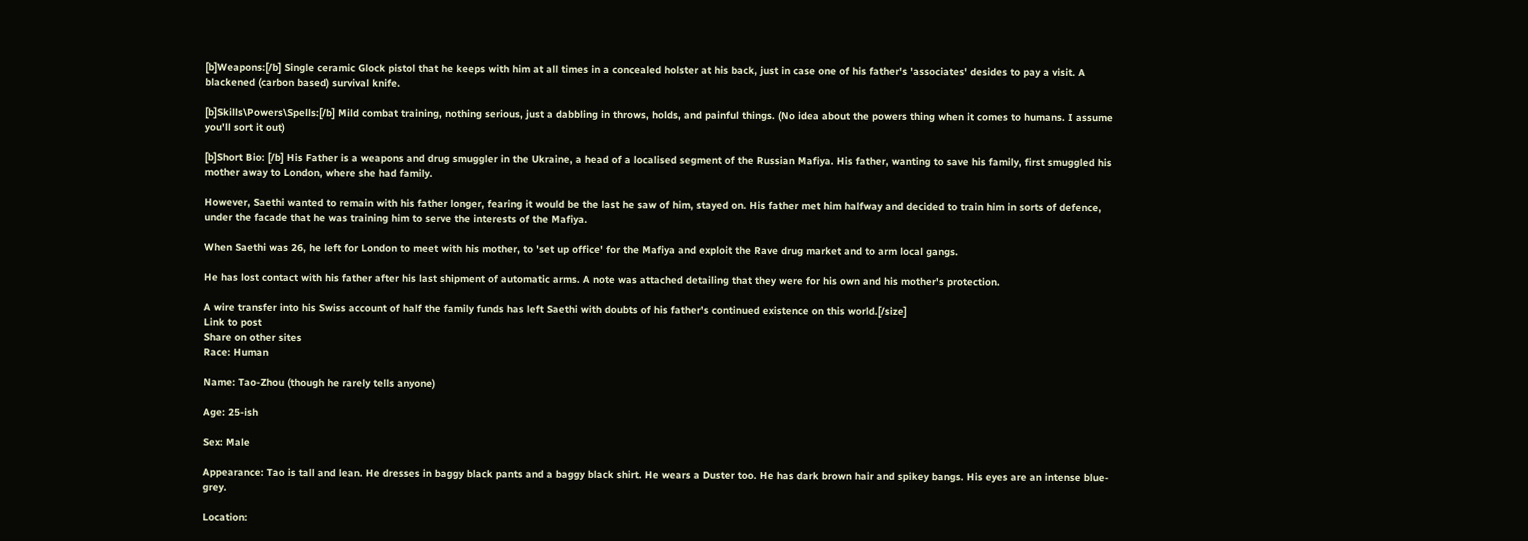[b]Weapons:[/b] Single ceramic Glock pistol that he keeps with him at all times in a concealed holster at his back, just in case one of his father's 'associates' desides to pay a visit. A blackened (carbon based) survival knife.

[b]Skills\Powers\Spells:[/b] Mild combat training, nothing serious, just a dabbling in throws, holds, and painful things. (No idea about the powers thing when it comes to humans. I assume you'll sort it out)

[b]Short Bio: [/b] His Father is a weapons and drug smuggler in the Ukraine, a head of a localised segment of the Russian Mafiya. His father, wanting to save his family, first smuggled his mother away to London, where she had family.

However, Saethi wanted to remain with his father longer, fearing it would be the last he saw of him, stayed on. His father met him halfway and decided to train him in sorts of defence, under the facade that he was training him to serve the interests of the Mafiya.

When Saethi was 26, he left for London to meet with his mother, to 'set up office' for the Mafiya and exploit the Rave drug market and to arm local gangs.

He has lost contact with his father after his last shipment of automatic arms. A note was attached detailing that they were for his own and his mother's protection.

A wire transfer into his Swiss account of half the family funds has left Saethi with doubts of his father's continued existence on this world.[/size]
Link to post
Share on other sites
Race: Human

Name: Tao-Zhou (though he rarely tells anyone)

Age: 25-ish

Sex: Male

Appearance: Tao is tall and lean. He dresses in baggy black pants and a baggy black shirt. He wears a Duster too. He has dark brown hair and spikey bangs. His eyes are an intense blue-grey.

Location: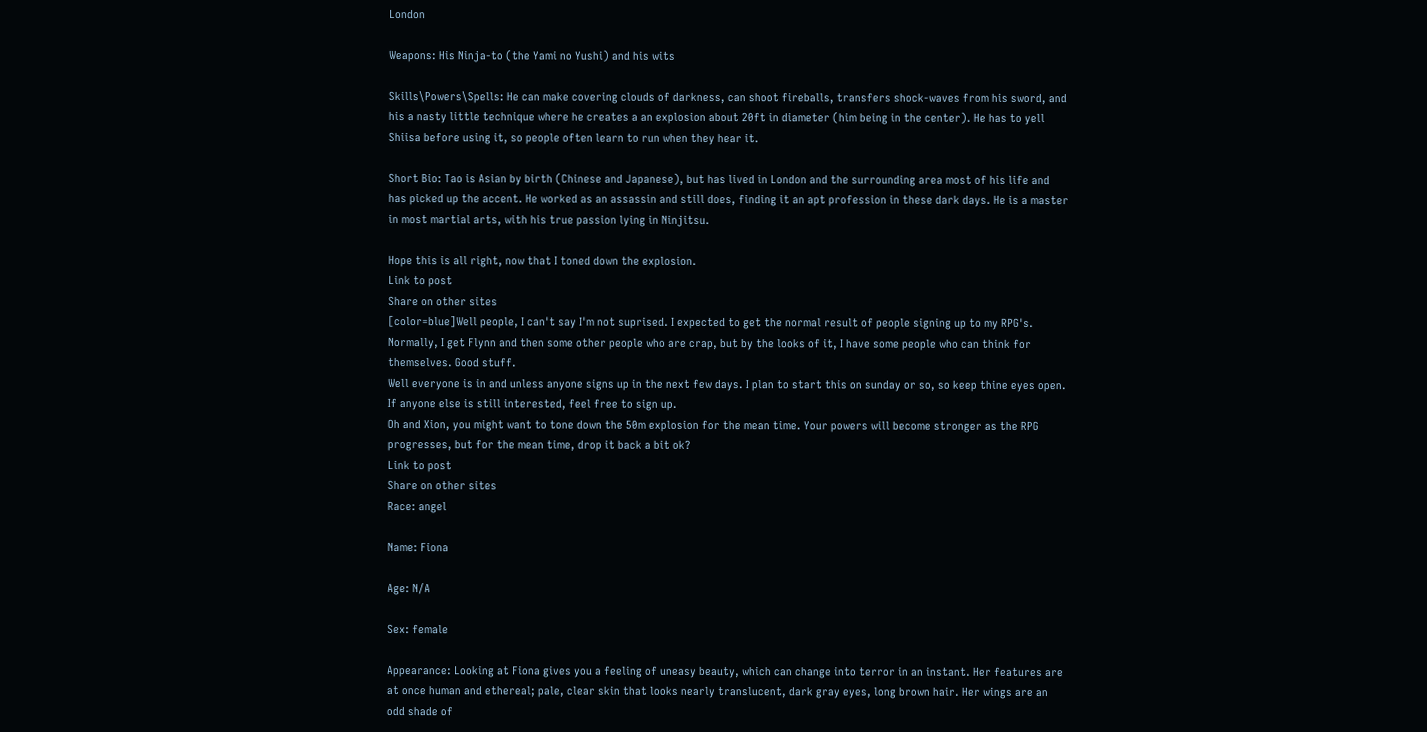London

Weapons: His Ninja-to (the Yami no Yushi) and his wits

Skills\Powers\Spells: He can make covering clouds of darkness, can shoot fireballs, transfers shock-waves from his sword, and his a nasty little technique where he creates a an explosion about 20ft in diameter (him being in the center). He has to yell Shiisa before using it, so people often learn to run when they hear it.

Short Bio: Tao is Asian by birth (Chinese and Japanese), but has lived in London and the surrounding area most of his life and has picked up the accent. He worked as an assassin and still does, finding it an apt profession in these dark days. He is a master in most martial arts, with his true passion lying in Ninjitsu.

Hope this is all right, now that I toned down the explosion.
Link to post
Share on other sites
[color=blue]Well people, I can't say I'm not suprised. I expected to get the normal result of people signing up to my RPG's. Normally, I get Flynn and then some other people who are crap, but by the looks of it, I have some people who can think for themselves. Good stuff.
Well everyone is in and unless anyone signs up in the next few days. I plan to start this on sunday or so, so keep thine eyes open. If anyone else is still interested, feel free to sign up.
Oh and Xion, you might want to tone down the 50m explosion for the mean time. Your powers will become stronger as the RPG progresses, but for the mean time, drop it back a bit ok?
Link to post
Share on other sites
Race: angel

Name: Fiona

Age: N/A

Sex: female

Appearance: Looking at Fiona gives you a feeling of uneasy beauty, which can change into terror in an instant. Her features are at once human and ethereal; pale, clear skin that looks nearly translucent, dark gray eyes, long brown hair. Her wings are an odd shade of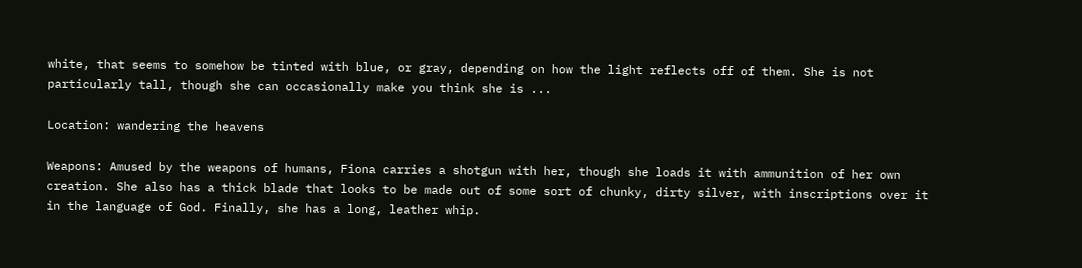white, that seems to somehow be tinted with blue, or gray, depending on how the light reflects off of them. She is not particularly tall, though she can occasionally make you think she is ...

Location: wandering the heavens

Weapons: Amused by the weapons of humans, Fiona carries a shotgun with her, though she loads it with ammunition of her own creation. She also has a thick blade that looks to be made out of some sort of chunky, dirty silver, with inscriptions over it in the language of God. Finally, she has a long, leather whip.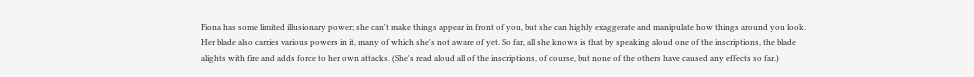Fiona has some limited illusionary power; she can't make things appear in front of you, but she can highly exaggerate and manipulate how things around you look.
Her blade also carries various powers in it, many of which she's not aware of yet. So far, all she knows is that by speaking aloud one of the inscriptions, the blade alights with fire and adds force to her own attacks. (She's read aloud all of the inscriptions, of course, but none of the others have caused any effects so far.)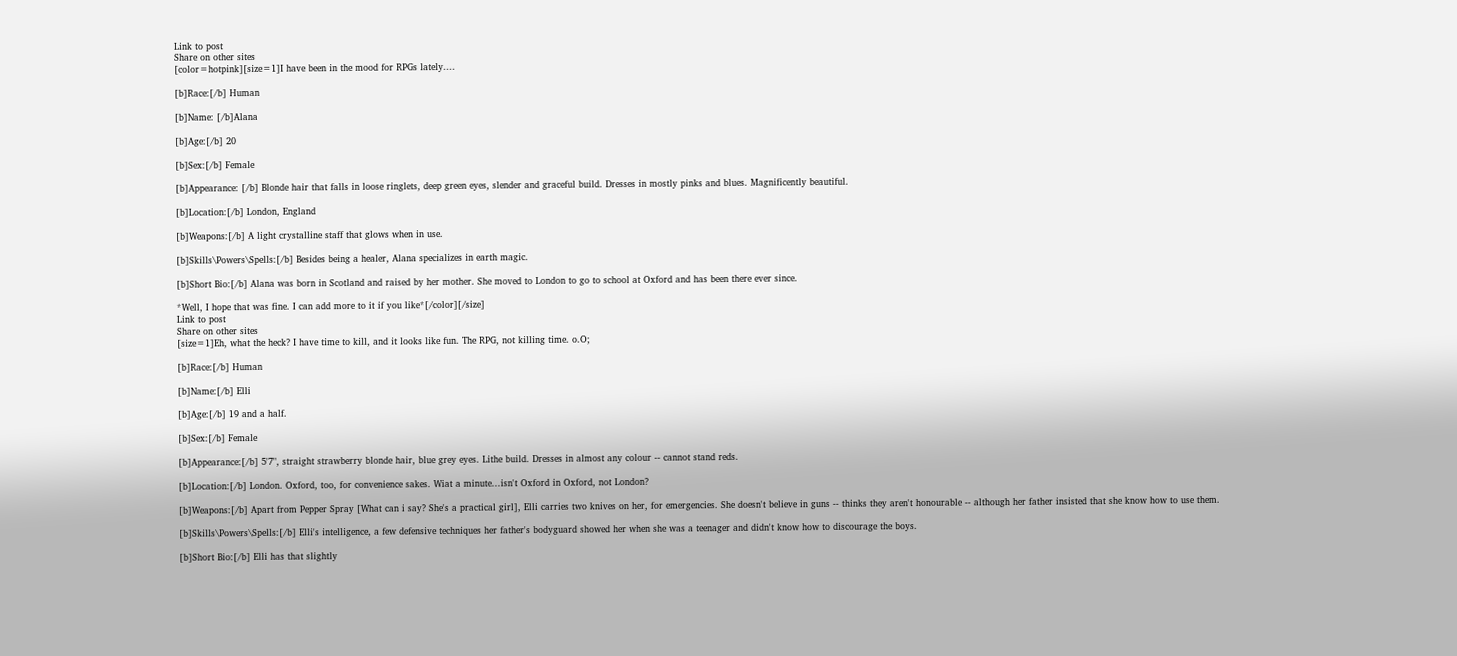Link to post
Share on other sites
[color=hotpink][size=1]I have been in the mood for RPGs lately....

[b]Race:[/b] Human

[b]Name: [/b]Alana

[b]Age:[/b] 20

[b]Sex:[/b] Female

[b]Appearance: [/b] Blonde hair that falls in loose ringlets, deep green eyes, slender and graceful build. Dresses in mostly pinks and blues. Magnificently beautiful.

[b]Location:[/b] London, England

[b]Weapons:[/b] A light crystalline staff that glows when in use.

[b]Skills\Powers\Spells:[/b] Besides being a healer, Alana specializes in earth magic.

[b]Short Bio:[/b] Alana was born in Scotland and raised by her mother. She moved to London to go to school at Oxford and has been there ever since.

*Well, I hope that was fine. I can add more to it if you like*[/color][/size]
Link to post
Share on other sites
[size=1]Eh, what the heck? I have time to kill, and it looks like fun. The RPG, not killing time. o.O;

[b]Race:[/b] Human

[b]Name:[/b] Elli

[b]Age:[/b] 19 and a half.

[b]Sex:[/b] Female

[b]Appearance:[/b] 5'7", straight strawberry blonde hair, blue grey eyes. Lithe build. Dresses in almost any colour -- cannot stand reds.

[b]Location:[/b] London. Oxford, too, for convenience sakes. Wiat a minute...isn't Oxford in Oxford, not London?

[b]Weapons:[/b] Apart from Pepper Spray [What can i say? She's a practical girl], Elli carries two knives on her, for emergencies. She doesn't believe in guns -- thinks they aren't honourable -- although her father insisted that she know how to use them.

[b]Skills\Powers\Spells:[/b] Elli's intelligence, a few defensive techniques her father's bodyguard showed her when she was a teenager and didn't know how to discourage the boys.

[b]Short Bio:[/b] Elli has that slightly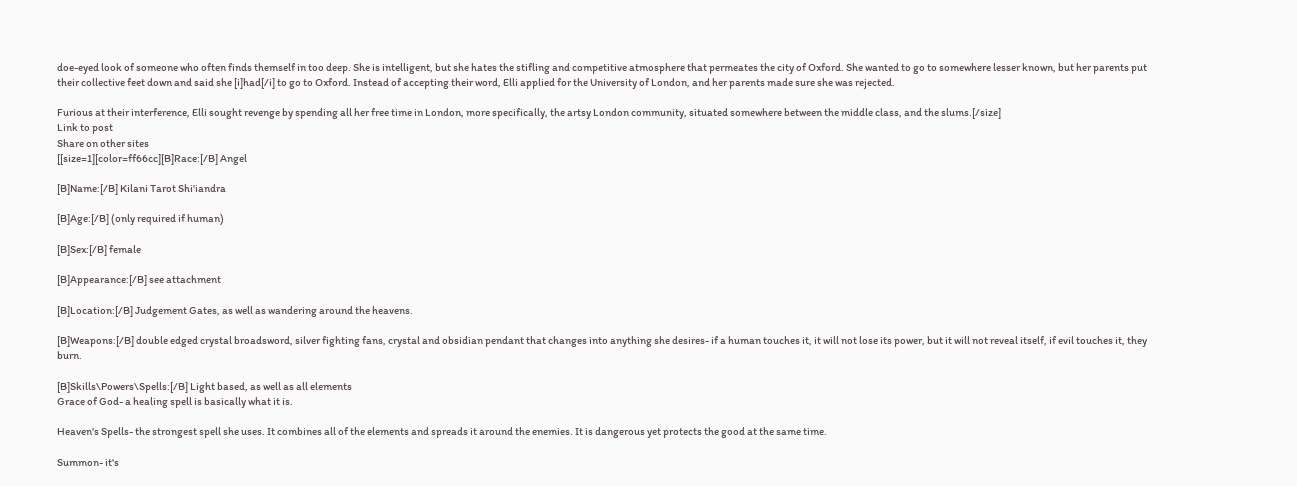doe-eyed look of someone who often finds themself in too deep. She is intelligent, but she hates the stifling and competitive atmosphere that permeates the city of Oxford. She wanted to go to somewhere lesser known, but her parents put their collective feet down and said she [i]had[/i] to go to Oxford. Instead of accepting their word, Elli applied for the University of London, and her parents made sure she was rejected.

Furious at their interference, Elli sought revenge by spending all her free time in London, more specifically, the artsy London community, situated somewhere between the middle class, and the slums.[/size]
Link to post
Share on other sites
[[size=1][color=ff66cc][B]Race:[/B] Angel

[B]Name:[/B] Kilani Tarot Shi'iandra

[B]Age:[/B] (only required if human)

[B]Sex:[/B] female

[B]Appearance:[/B] see attachment

[B]Location:[/B] Judgement Gates, as well as wandering around the heavens.

[B]Weapons:[/B] double edged crystal broadsword, silver fighting fans, crystal and obsidian pendant that changes into anything she desires- if a human touches it, it will not lose its power, but it will not reveal itself, if evil touches it, they burn.

[B]Skills\Powers\Spells:[/B] Light based, as well as all elements
Grace of God- a healing spell is basically what it is.

Heaven's Spells- the strongest spell she uses. It combines all of the elements and spreads it around the enemies. It is dangerous yet protects the good at the same time.

Summon- it's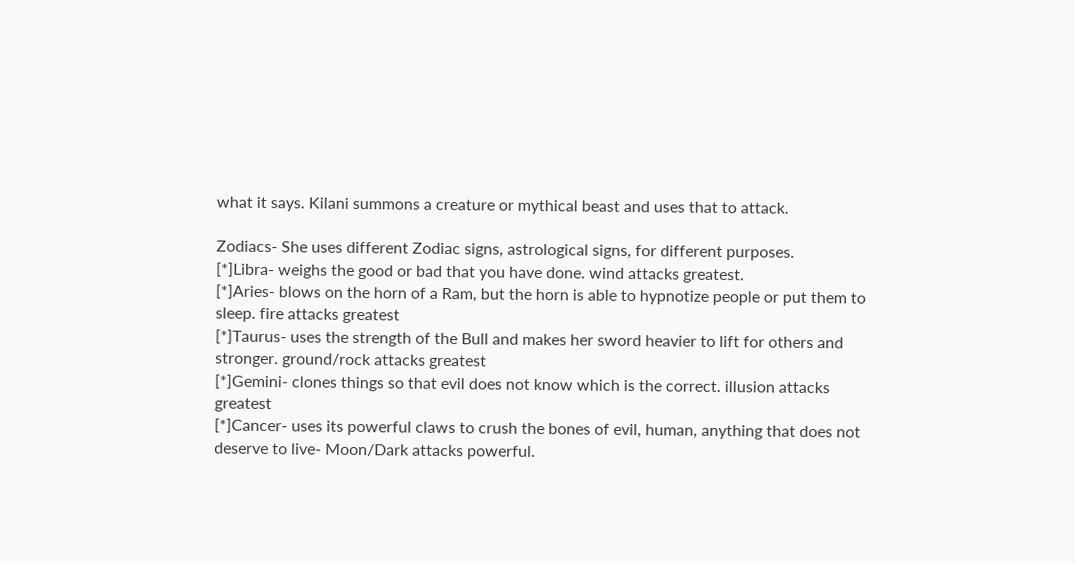what it says. Kilani summons a creature or mythical beast and uses that to attack.

Zodiacs- She uses different Zodiac signs, astrological signs, for different purposes.
[*]Libra- weighs the good or bad that you have done. wind attacks greatest.
[*]Aries- blows on the horn of a Ram, but the horn is able to hypnotize people or put them to sleep. fire attacks greatest
[*]Taurus- uses the strength of the Bull and makes her sword heavier to lift for others and stronger. ground/rock attacks greatest
[*]Gemini- clones things so that evil does not know which is the correct. illusion attacks greatest
[*]Cancer- uses its powerful claws to crush the bones of evil, human, anything that does not deserve to live- Moon/Dark attacks powerful.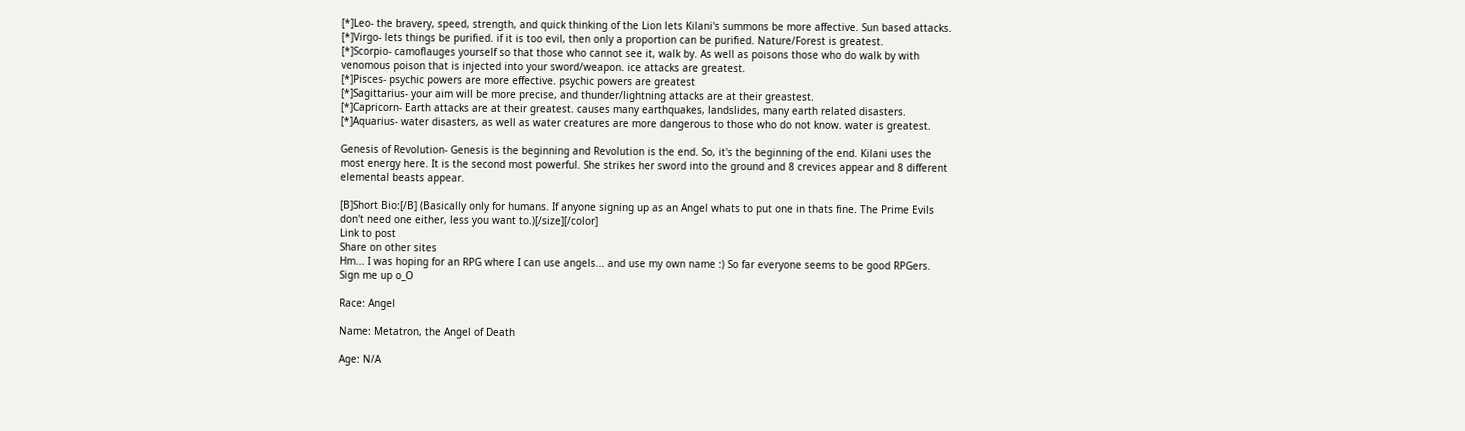[*]Leo- the bravery, speed, strength, and quick thinking of the Lion lets Kilani's summons be more affective. Sun based attacks.
[*]Virgo- lets things be purified. if it is too evil, then only a proportion can be purified. Nature/Forest is greatest.
[*]Scorpio- camoflauges yourself so that those who cannot see it, walk by. As well as poisons those who do walk by with venomous poison that is injected into your sword/weapon. ice attacks are greatest.
[*]Pisces- psychic powers are more effective. psychic powers are greatest
[*]Sagittarius- your aim will be more precise, and thunder/lightning attacks are at their greastest.
[*]Capricorn- Earth attacks are at their greatest. causes many earthquakes, landslides, many earth related disasters.
[*]Aquarius- water disasters, as well as water creatures are more dangerous to those who do not know. water is greatest.

Genesis of Revolution- Genesis is the beginning and Revolution is the end. So, it's the beginning of the end. Kilani uses the most energy here. It is the second most powerful. She strikes her sword into the ground and 8 crevices appear and 8 different elemental beasts appear.

[B]Short Bio:[/B] (Basically only for humans. If anyone signing up as an Angel whats to put one in thats fine. The Prime Evils don't need one either, less you want to.)[/size][/color]
Link to post
Share on other sites
Hm... I was hoping for an RPG where I can use angels... and use my own name :) So far everyone seems to be good RPGers. Sign me up o_O

Race: Angel

Name: Metatron, the Angel of Death

Age: N/A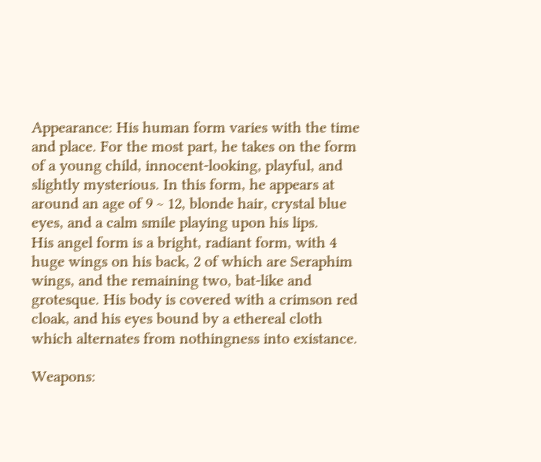Appearance: His human form varies with the time and place. For the most part, he takes on the form of a young child, innocent-looking, playful, and slightly mysterious. In this form, he appears at around an age of 9 ~ 12, blonde hair, crystal blue eyes, and a calm smile playing upon his lips.
His angel form is a bright, radiant form, with 4 huge wings on his back, 2 of which are Seraphim wings, and the remaining two, bat-like and grotesque. His body is covered with a crimson red cloak, and his eyes bound by a ethereal cloth which alternates from nothingness into existance.

Weapons: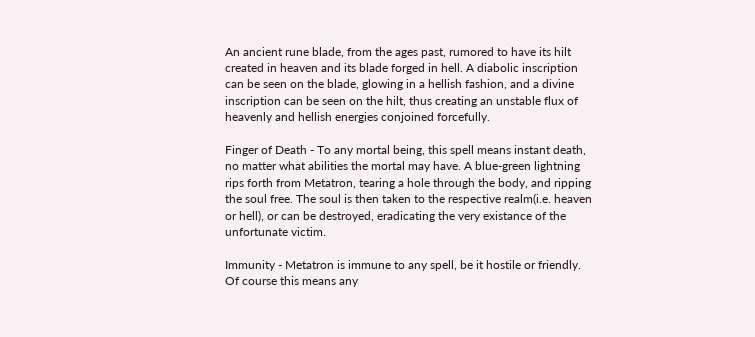An ancient rune blade, from the ages past, rumored to have its hilt created in heaven and its blade forged in hell. A diabolic inscription can be seen on the blade, glowing in a hellish fashion, and a divine inscription can be seen on the hilt, thus creating an unstable flux of heavenly and hellish energies conjoined forcefully.

Finger of Death - To any mortal being, this spell means instant death, no matter what abilities the mortal may have. A blue-green lightning rips forth from Metatron, tearing a hole through the body, and ripping the soul free. The soul is then taken to the respective realm(i.e. heaven or hell), or can be destroyed, eradicating the very existance of the unfortunate victim.

Immunity - Metatron is immune to any spell, be it hostile or friendly. Of course this means any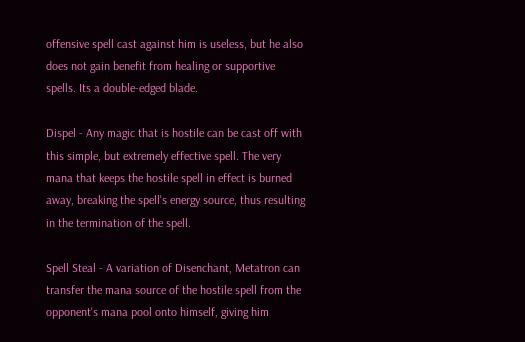offensive spell cast against him is useless, but he also does not gain benefit from healing or supportive spells. Its a double-edged blade.

Dispel - Any magic that is hostile can be cast off with this simple, but extremely effective spell. The very mana that keeps the hostile spell in effect is burned away, breaking the spell's energy source, thus resulting in the termination of the spell.

Spell Steal - A variation of Disenchant, Metatron can transfer the mana source of the hostile spell from the opponent's mana pool onto himself, giving him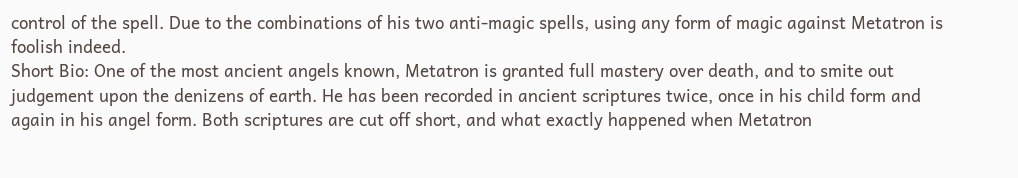control of the spell. Due to the combinations of his two anti-magic spells, using any form of magic against Metatron is foolish indeed.
Short Bio: One of the most ancient angels known, Metatron is granted full mastery over death, and to smite out judgement upon the denizens of earth. He has been recorded in ancient scriptures twice, once in his child form and again in his angel form. Both scriptures are cut off short, and what exactly happened when Metatron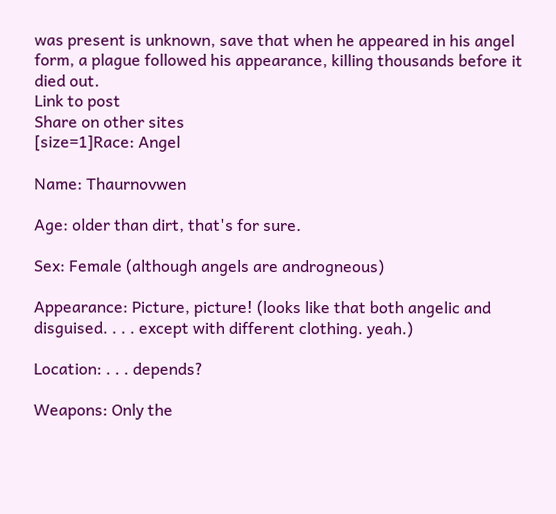was present is unknown, save that when he appeared in his angel form, a plague followed his appearance, killing thousands before it died out.
Link to post
Share on other sites
[size=1]Race: Angel

Name: Thaurnovwen

Age: older than dirt, that's for sure.

Sex: Female (although angels are androgneous)

Appearance: Picture, picture! (looks like that both angelic and disguised. . . . except with different clothing. yeah.)

Location: . . . depends?

Weapons: Only the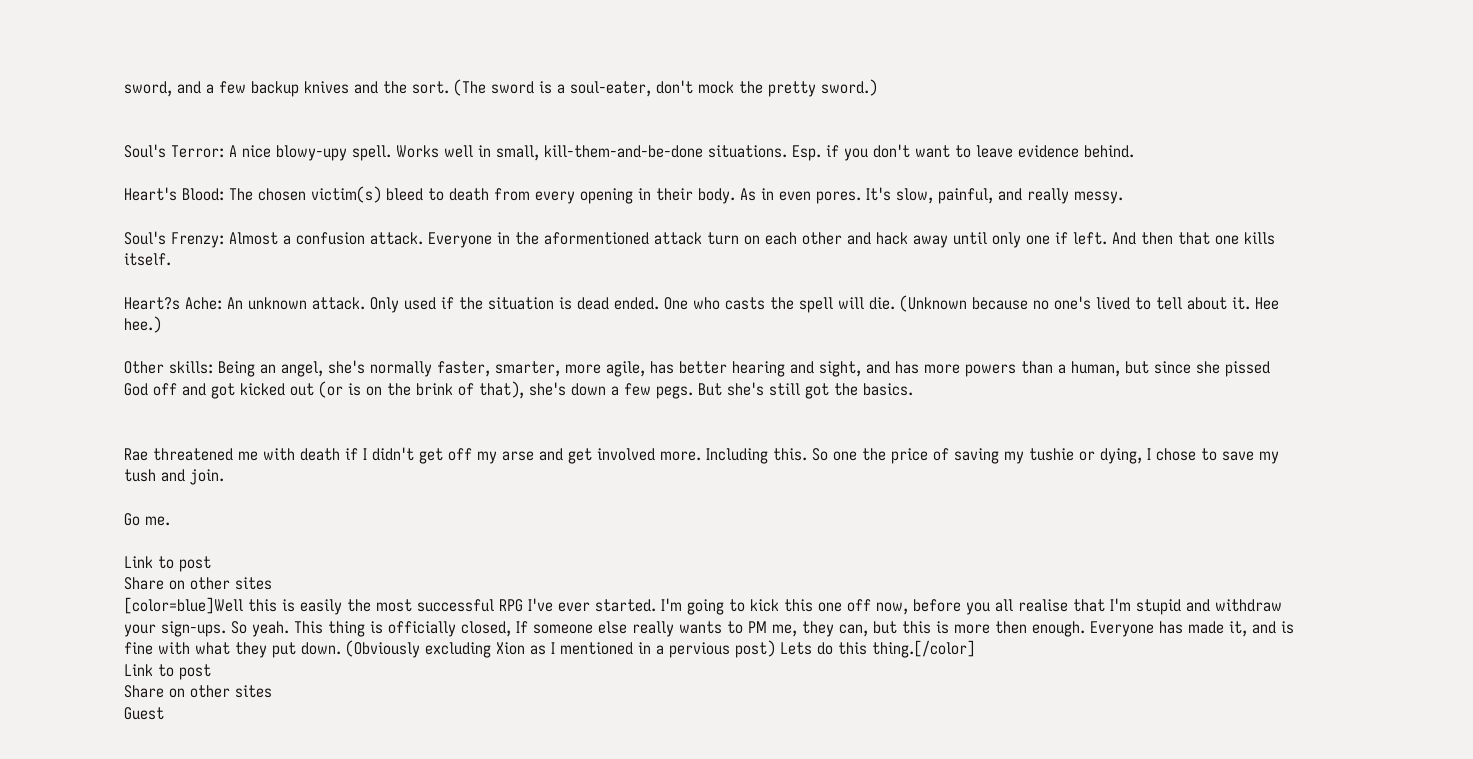sword, and a few backup knives and the sort. (The sword is a soul-eater, don't mock the pretty sword.)


Soul's Terror: A nice blowy-upy spell. Works well in small, kill-them-and-be-done situations. Esp. if you don't want to leave evidence behind.

Heart's Blood: The chosen victim(s) bleed to death from every opening in their body. As in even pores. It's slow, painful, and really messy.

Soul's Frenzy: Almost a confusion attack. Everyone in the aformentioned attack turn on each other and hack away until only one if left. And then that one kills itself.

Heart?s Ache: An unknown attack. Only used if the situation is dead ended. One who casts the spell will die. (Unknown because no one's lived to tell about it. Hee hee.)

Other skills: Being an angel, she's normally faster, smarter, more agile, has better hearing and sight, and has more powers than a human, but since she pissed God off and got kicked out (or is on the brink of that), she's down a few pegs. But she's still got the basics.


Rae threatened me with death if I didn't get off my arse and get involved more. Including this. So one the price of saving my tushie or dying, I chose to save my tush and join.

Go me.

Link to post
Share on other sites
[color=blue]Well this is easily the most successful RPG I've ever started. I'm going to kick this one off now, before you all realise that I'm stupid and withdraw your sign-ups. So yeah. This thing is officially closed, If someone else really wants to PM me, they can, but this is more then enough. Everyone has made it, and is fine with what they put down. (Obviously excluding Xion as I mentioned in a pervious post) Lets do this thing.[/color]
Link to post
Share on other sites
Guest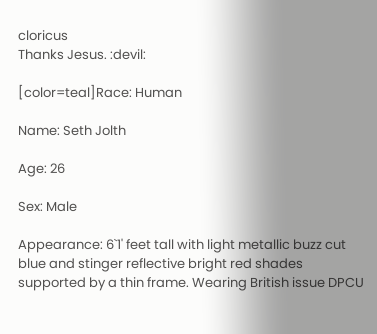cloricus
Thanks Jesus. :devil:

[color=teal]Race: Human

Name: Seth Jolth

Age: 26

Sex: Male

Appearance: 6`1' feet tall with light metallic buzz cut blue and stinger reflective bright red shades supported by a thin frame. Wearing British issue DPCU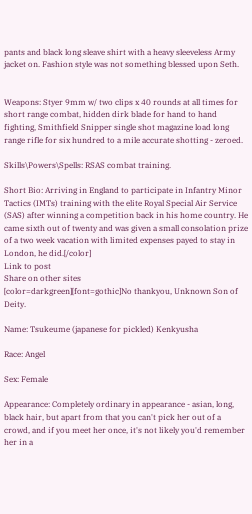pants and black long sleave shirt with a heavy sleeveless Army jacket on. Fashion style was not something blessed upon Seth.


Weapons: Styer 9mm w/ two clips x 40 rounds at all times for short range combat, hidden dirk blade for hand to hand fighting, Smithfield Snipper single shot magazine load long range rifle for six hundred to a mile accurate shotting - zeroed.

Skills\Powers\Spells: RSAS combat training.

Short Bio: Arriving in England to participate in Infantry Minor Tactics (IMTs) training with the elite Royal Special Air Service (SAS) after winning a competition back in his home country. He came sixth out of twenty and was given a small consolation prize of a two week vacation with limited expenses payed to stay in London, he did.[/color]
Link to post
Share on other sites
[color=darkgreen][font=gothic]No thankyou, Unknown Son of Deity.

Name: Tsukeume (japanese for pickled) Kenkyusha

Race: Angel

Sex: Female

Appearance: Completely ordinary in appearance - asian, long, black hair, but apart from that you can't pick her out of a crowd, and if you meet her once, it's not likely you'd remember her in a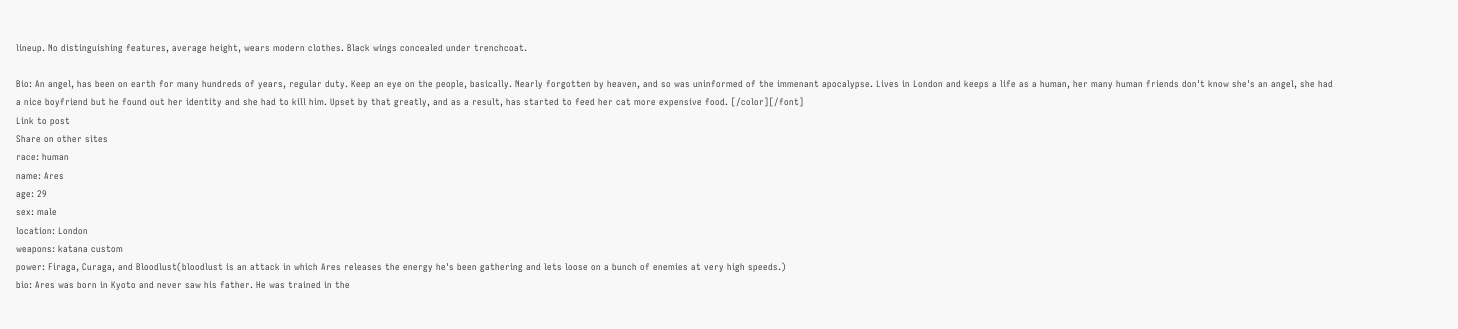lineup. No distinguishing features, average height, wears modern clothes. Black wings concealed under trenchcoat.

Bio: An angel, has been on earth for many hundreds of years, regular duty. Keep an eye on the people, basically. Nearly forgotten by heaven, and so was uninformed of the immenant apocalypse. Lives in London and keeps a life as a human, her many human friends don't know she's an angel, she had a nice boyfriend but he found out her identity and she had to kill him. Upset by that greatly, and as a result, has started to feed her cat more expensive food. [/color][/font]
Link to post
Share on other sites
race: human
name: Ares
age: 29
sex: male
location: London
weapons: katana custom
power: Firaga, Curaga, and Bloodlust(bloodlust is an attack in which Ares releases the energy he's been gathering and lets loose on a bunch of enemies at very high speeds.)
bio: Ares was born in Kyoto and never saw his father. He was trained in the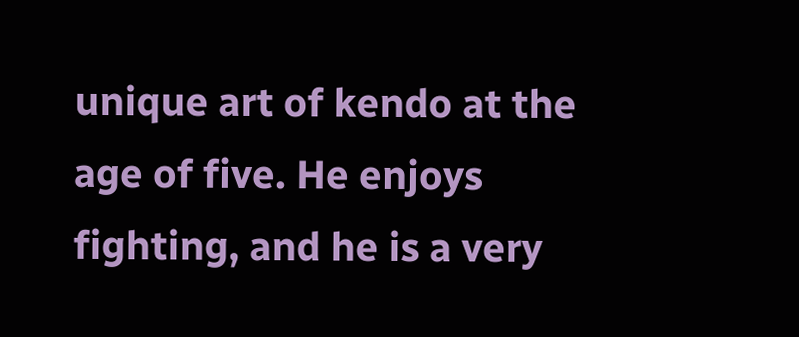unique art of kendo at the age of five. He enjoys fighting, and he is a very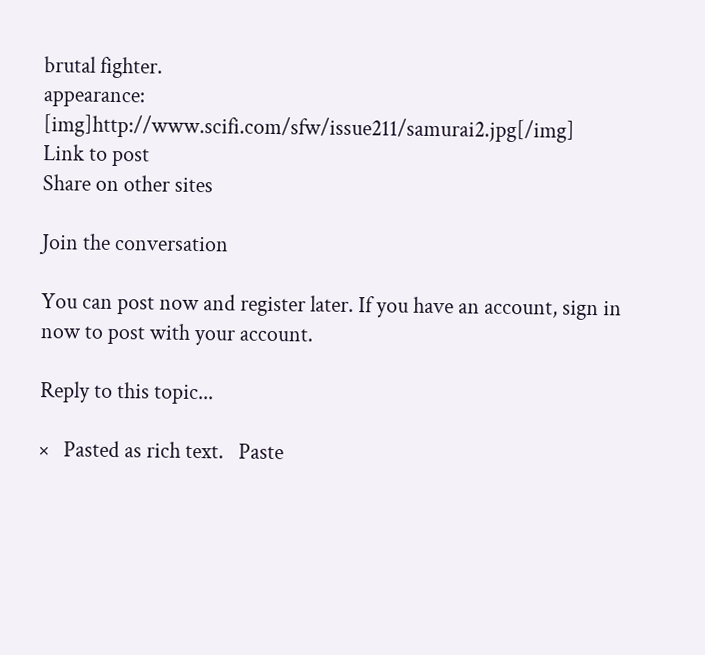brutal fighter.
appearance: [img]http://www.scifi.com/sfw/issue211/samurai2.jpg[/img]
Link to post
Share on other sites

Join the conversation

You can post now and register later. If you have an account, sign in now to post with your account.

Reply to this topic...

×   Pasted as rich text.   Paste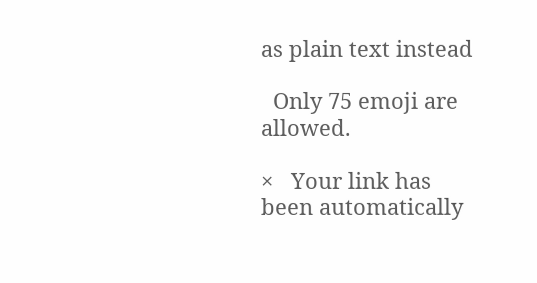as plain text instead

  Only 75 emoji are allowed.

×   Your link has been automatically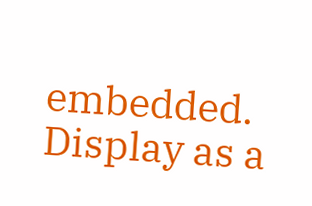embedded.   Display as a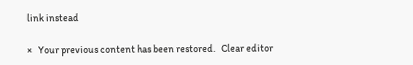link instead

×   Your previous content has been restored.   Clear editor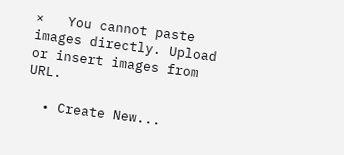×   You cannot paste images directly. Upload or insert images from URL.

  • Create New...